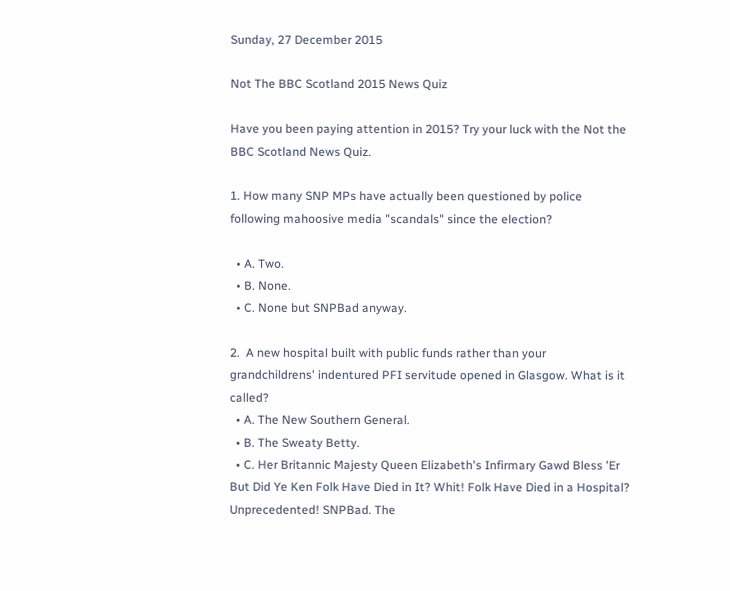Sunday, 27 December 2015

Not The BBC Scotland 2015 News Quiz

Have you been paying attention in 2015? Try your luck with the Not the BBC Scotland News Quiz.

1. How many SNP MPs have actually been questioned by police following mahoosive media "scandals" since the election?

  • A. Two.
  • B. None.
  • C. None but SNPBad anyway.

2.  A new hospital built with public funds rather than your grandchildrens' indentured PFI servitude opened in Glasgow. What is it called?
  • A. The New Southern General.
  • B. The Sweaty Betty.
  • C. Her Britannic Majesty Queen Elizabeth's Infirmary Gawd Bless 'Er But Did Ye Ken Folk Have Died in It? Whit! Folk Have Died in a Hospital? Unprecedented! SNPBad. The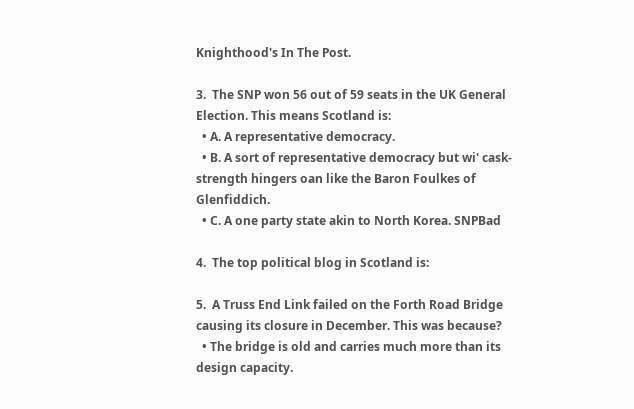Knighthood's In The Post.

3.  The SNP won 56 out of 59 seats in the UK General Election. This means Scotland is:
  • A. A representative democracy.
  • B. A sort of representative democracy but wi' cask-strength hingers oan like the Baron Foulkes of Glenfiddich.
  • C. A one party state akin to North Korea. SNPBad

4.  The top political blog in Scotland is:

5.  A Truss End Link failed on the Forth Road Bridge causing its closure in December. This was because?
  • The bridge is old and carries much more than its design capacity.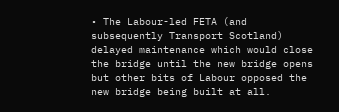• The Labour-led FETA (and subsequently Transport Scotland) delayed maintenance which would close the bridge until the new bridge opens but other bits of Labour opposed the new bridge being built at all.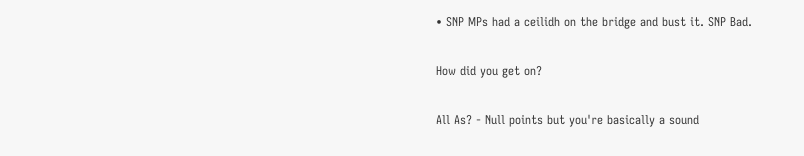• SNP MPs had a ceilidh on the bridge and bust it. SNP Bad.

How did you get on?

All As? - Null points but you're basically a sound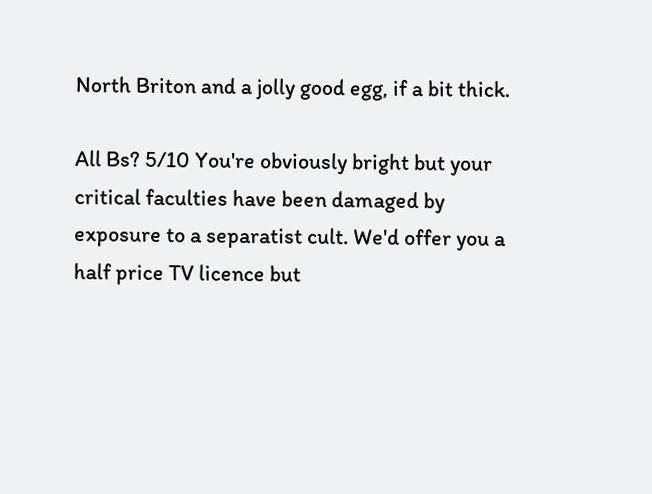North Briton and a jolly good egg, if a bit thick.

All Bs? 5/10 You're obviously bright but your critical faculties have been damaged by exposure to a separatist cult. We'd offer you a half price TV licence but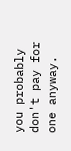you probably don't pay for one anyway.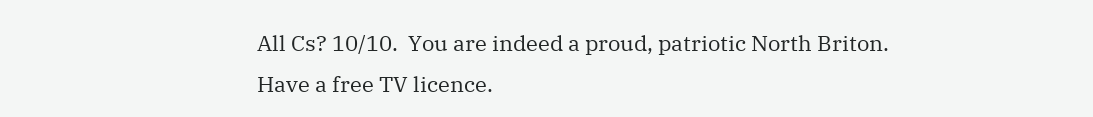All Cs? 10/10.  You are indeed a proud, patriotic North Briton. Have a free TV licence.